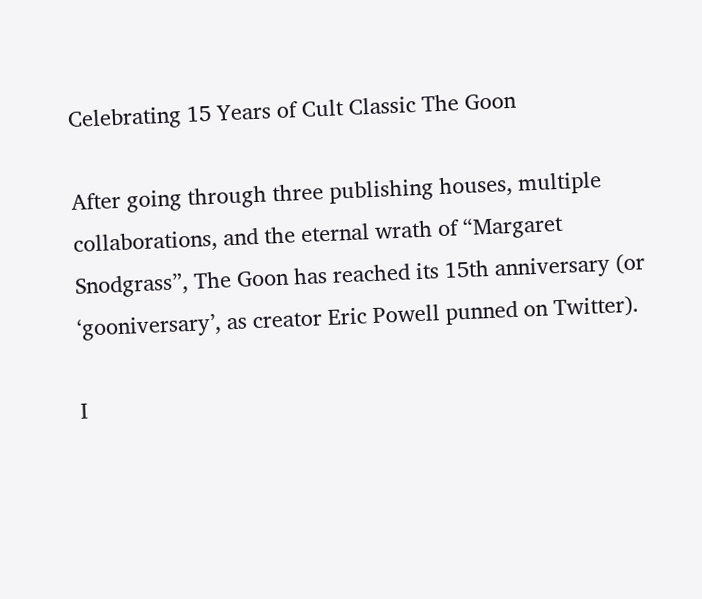Celebrating 15 Years of Cult Classic The Goon

After going through three publishing houses, multiple collaborations, and the eternal wrath of “Margaret Snodgrass”, The Goon has reached its 15th anniversary (or ‘gooniversary’, as creator Eric Powell punned on Twitter).

I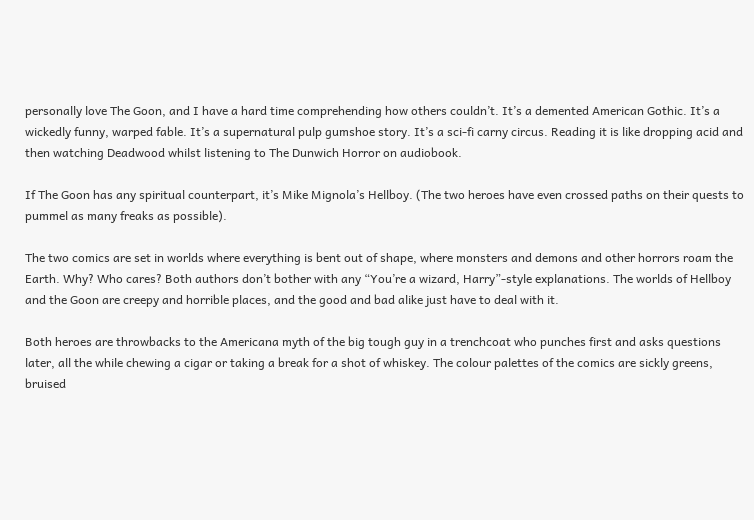personally love The Goon, and I have a hard time comprehending how others couldn’t. It’s a demented American Gothic. It’s a wickedly funny, warped fable. It’s a supernatural pulp gumshoe story. It’s a sci-fi carny circus. Reading it is like dropping acid and then watching Deadwood whilst listening to The Dunwich Horror on audiobook.

If The Goon has any spiritual counterpart, it’s Mike Mignola’s Hellboy. (The two heroes have even crossed paths on their quests to pummel as many freaks as possible).

The two comics are set in worlds where everything is bent out of shape, where monsters and demons and other horrors roam the Earth. Why? Who cares? Both authors don’t bother with any “You’re a wizard, Harry”-style explanations. The worlds of Hellboy and the Goon are creepy and horrible places, and the good and bad alike just have to deal with it.

Both heroes are throwbacks to the Americana myth of the big tough guy in a trenchcoat who punches first and asks questions later, all the while chewing a cigar or taking a break for a shot of whiskey. The colour palettes of the comics are sickly greens, bruised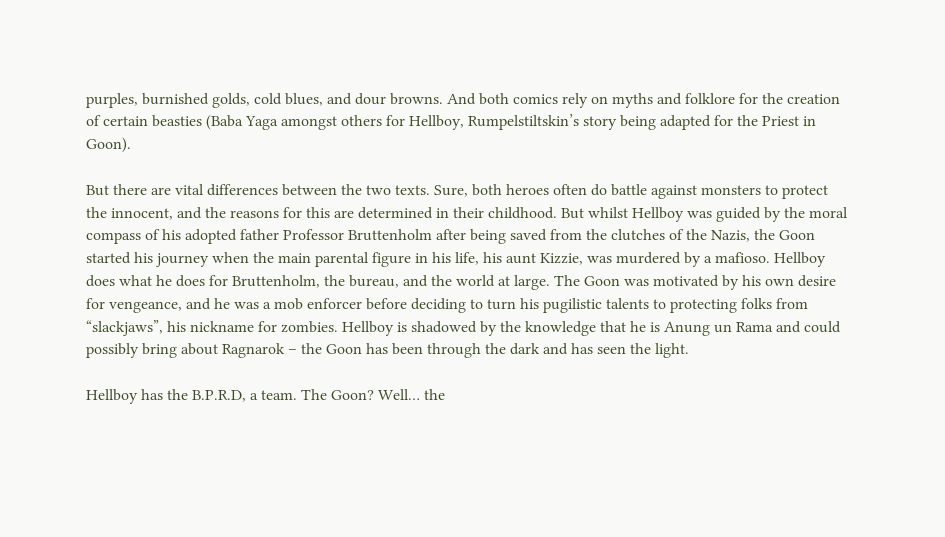purples, burnished golds, cold blues, and dour browns. And both comics rely on myths and folklore for the creation of certain beasties (Baba Yaga amongst others for Hellboy, Rumpelstiltskin’s story being adapted for the Priest in Goon).

But there are vital differences between the two texts. Sure, both heroes often do battle against monsters to protect the innocent, and the reasons for this are determined in their childhood. But whilst Hellboy was guided by the moral compass of his adopted father Professor Bruttenholm after being saved from the clutches of the Nazis, the Goon started his journey when the main parental figure in his life, his aunt Kizzie, was murdered by a mafioso. Hellboy does what he does for Bruttenholm, the bureau, and the world at large. The Goon was motivated by his own desire for vengeance, and he was a mob enforcer before deciding to turn his pugilistic talents to protecting folks from “slackjaws”, his nickname for zombies. Hellboy is shadowed by the knowledge that he is Anung un Rama and could possibly bring about Ragnarok – the Goon has been through the dark and has seen the light.

Hellboy has the B.P.R.D, a team. The Goon? Well… the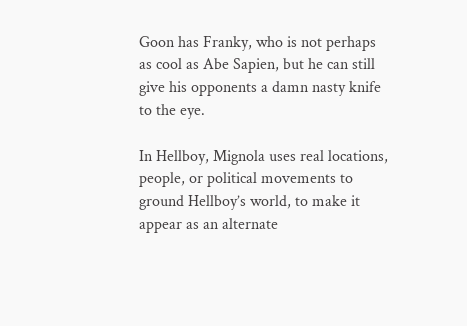Goon has Franky, who is not perhaps as cool as Abe Sapien, but he can still give his opponents a damn nasty knife to the eye.

In Hellboy, Mignola uses real locations, people, or political movements to ground Hellboy’s world, to make it appear as an alternate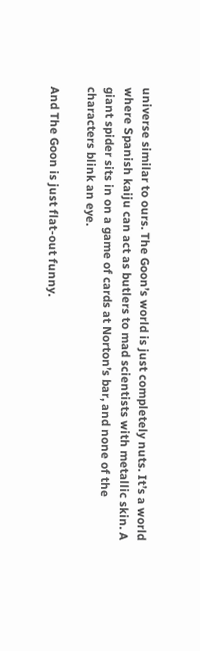universe similar to ours. The Goon’s world is just completely nuts. It’s a world where Spanish kaiju can act as butlers to mad scientists with metallic skin. A giant spider sits in on a game of cards at Norton’s bar, and none of the characters blink an eye.

And The Goon is just flat-out funny.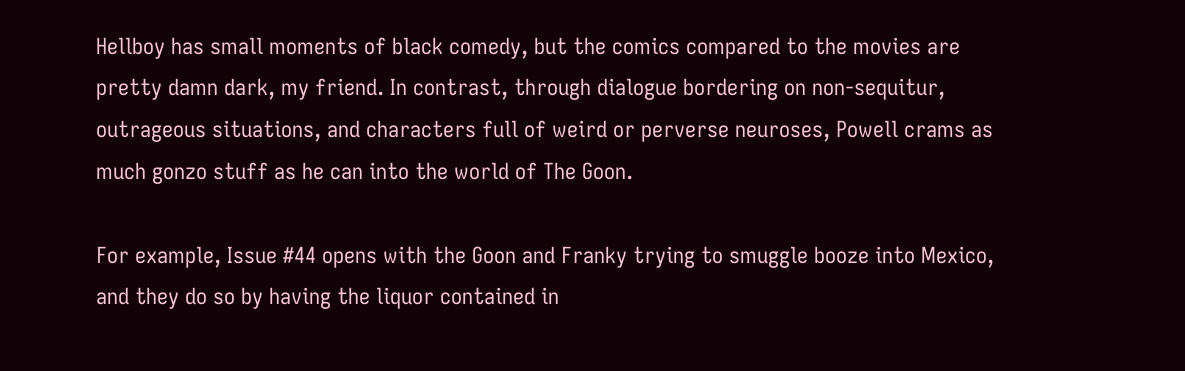Hellboy has small moments of black comedy, but the comics compared to the movies are pretty damn dark, my friend. In contrast, through dialogue bordering on non-sequitur, outrageous situations, and characters full of weird or perverse neuroses, Powell crams as much gonzo stuff as he can into the world of The Goon.

For example, Issue #44 opens with the Goon and Franky trying to smuggle booze into Mexico, and they do so by having the liquor contained in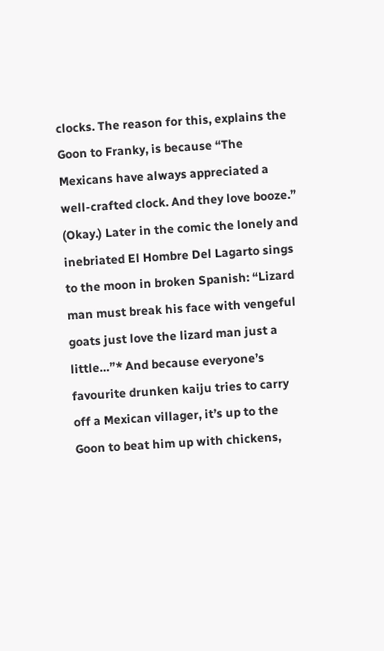clocks. The reason for this, explains the Goon to Franky, is because “The Mexicans have always appreciated a well-crafted clock. And they love booze.” (Okay.) Later in the comic the lonely and inebriated El Hombre Del Lagarto sings to the moon in broken Spanish: “Lizard man must break his face with vengeful goats just love the lizard man just a little…”* And because everyone’s favourite drunken kaiju tries to carry off a Mexican villager, it’s up to the Goon to beat him up with chickens,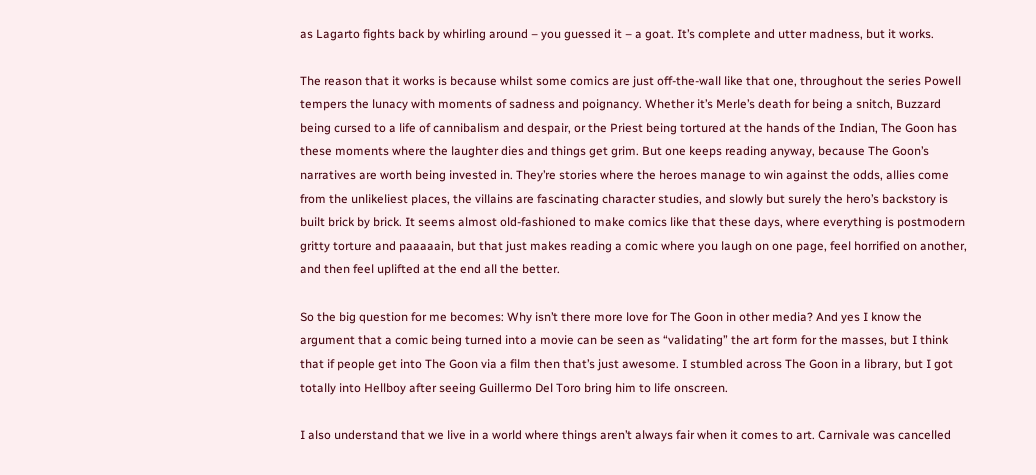as Lagarto fights back by whirling around – you guessed it – a goat. It’s complete and utter madness, but it works.

The reason that it works is because whilst some comics are just off-the-wall like that one, throughout the series Powell tempers the lunacy with moments of sadness and poignancy. Whether it’s Merle’s death for being a snitch, Buzzard being cursed to a life of cannibalism and despair, or the Priest being tortured at the hands of the Indian, The Goon has these moments where the laughter dies and things get grim. But one keeps reading anyway, because The Goon’s narratives are worth being invested in. They’re stories where the heroes manage to win against the odds, allies come from the unlikeliest places, the villains are fascinating character studies, and slowly but surely the hero’s backstory is built brick by brick. It seems almost old-fashioned to make comics like that these days, where everything is postmodern gritty torture and paaaaain, but that just makes reading a comic where you laugh on one page, feel horrified on another, and then feel uplifted at the end all the better.

So the big question for me becomes: Why isn’t there more love for The Goon in other media? And yes I know the argument that a comic being turned into a movie can be seen as “validating” the art form for the masses, but I think that if people get into The Goon via a film then that’s just awesome. I stumbled across The Goon in a library, but I got totally into Hellboy after seeing Guillermo Del Toro bring him to life onscreen.

I also understand that we live in a world where things aren’t always fair when it comes to art. Carnivale was cancelled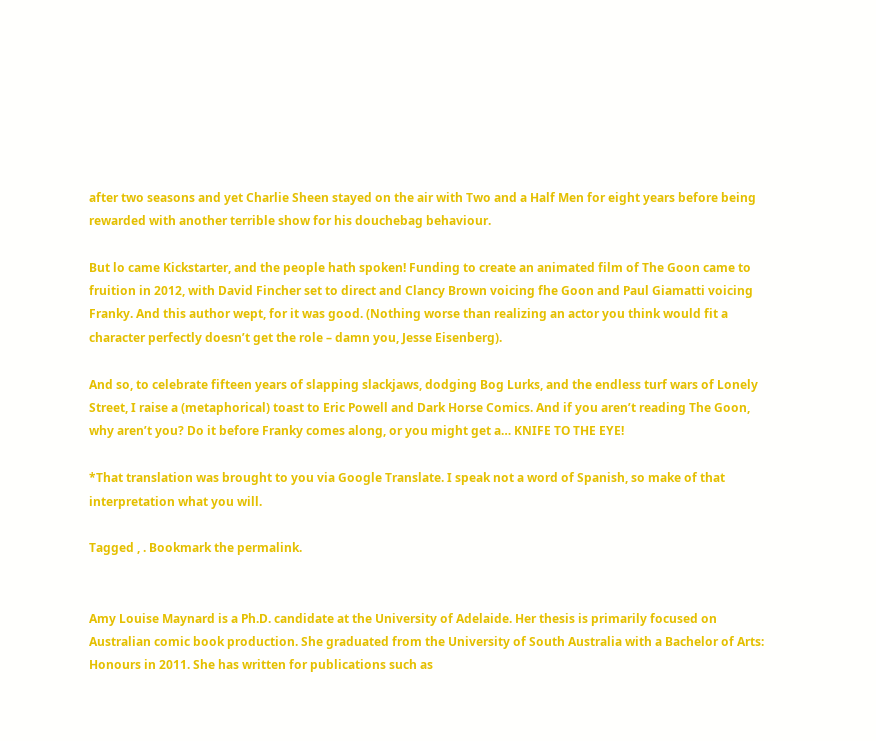after two seasons and yet Charlie Sheen stayed on the air with Two and a Half Men for eight years before being rewarded with another terrible show for his douchebag behaviour.

But lo came Kickstarter, and the people hath spoken! Funding to create an animated film of The Goon came to fruition in 2012, with David Fincher set to direct and Clancy Brown voicing fhe Goon and Paul Giamatti voicing Franky. And this author wept, for it was good. (Nothing worse than realizing an actor you think would fit a character perfectly doesn’t get the role – damn you, Jesse Eisenberg).

And so, to celebrate fifteen years of slapping slackjaws, dodging Bog Lurks, and the endless turf wars of Lonely Street, I raise a (metaphorical) toast to Eric Powell and Dark Horse Comics. And if you aren’t reading The Goon, why aren’t you? Do it before Franky comes along, or you might get a… KNIFE TO THE EYE!

*That translation was brought to you via Google Translate. I speak not a word of Spanish, so make of that interpretation what you will.

Tagged , . Bookmark the permalink.


Amy Louise Maynard is a Ph.D. candidate at the University of Adelaide. Her thesis is primarily focused on Australian comic book production. She graduated from the University of South Australia with a Bachelor of Arts: Honours in 2011. She has written for publications such as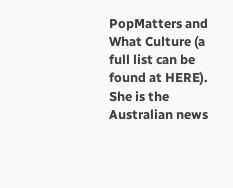PopMatters and What Culture (a full list can be found at HERE). She is the Australian news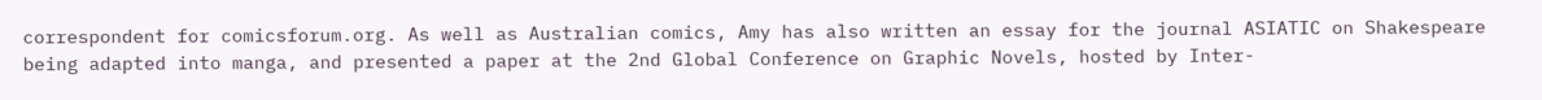correspondent for comicsforum.org. As well as Australian comics, Amy has also written an essay for the journal ASIATIC on Shakespeare being adapted into manga, and presented a paper at the 2nd Global Conference on Graphic Novels, hosted by Inter-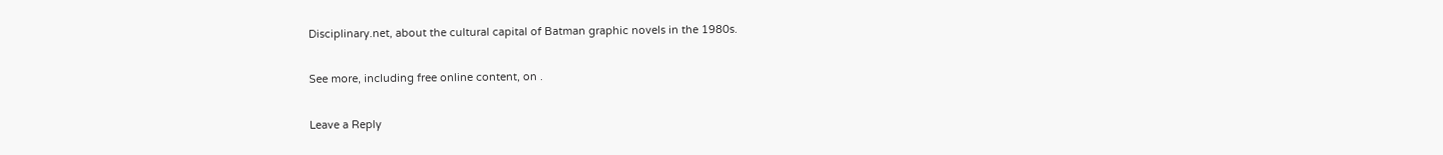Disciplinary.net, about the cultural capital of Batman graphic novels in the 1980s.

See more, including free online content, on .

Leave a Reply